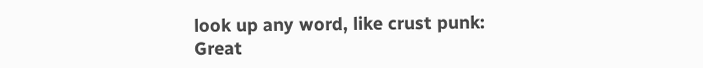look up any word, like crust punk:
Great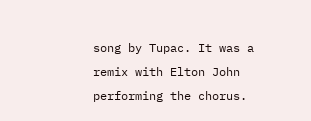song by Tupac. It was a remix with Elton John performing the chorus.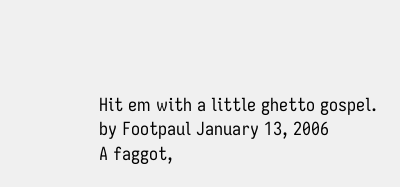Hit em with a little ghetto gospel.
by Footpaul January 13, 2006
A faggot,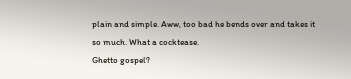plain and simple. Aww, too bad he bends over and takes it so much. What a cocktease.
Ghetto gospel?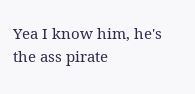Yea I know him, he's the ass pirate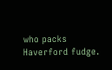who packs Haverford fudge.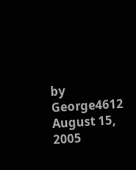by George4612 August 15, 2005